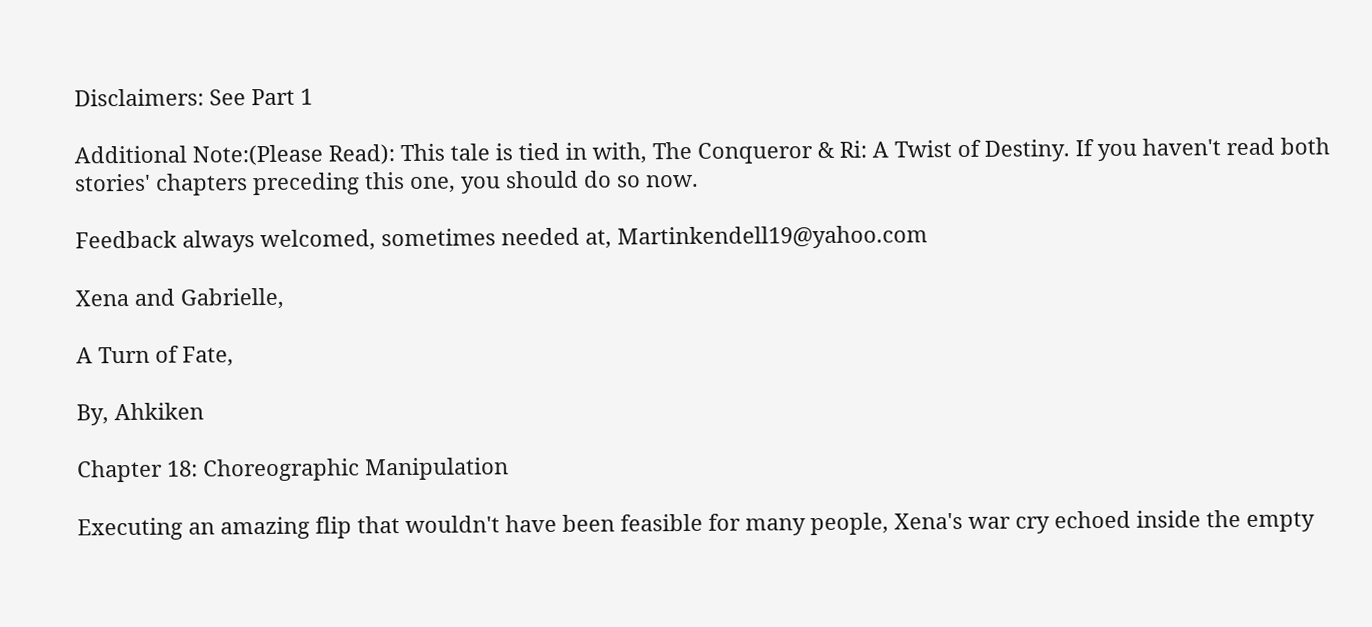Disclaimers: See Part 1

Additional Note:(Please Read): This tale is tied in with, The Conqueror & Ri: A Twist of Destiny. If you haven't read both stories' chapters preceding this one, you should do so now.

Feedback always welcomed, sometimes needed at, Martinkendell19@yahoo.com

Xena and Gabrielle,

A Turn of Fate,

By, Ahkiken

Chapter 18: Choreographic Manipulation

Executing an amazing flip that wouldn't have been feasible for many people, Xena's war cry echoed inside the empty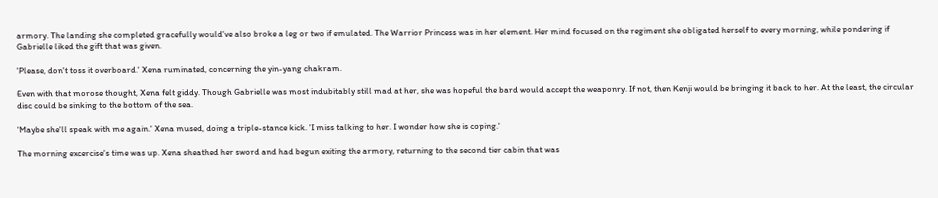armory. The landing she completed gracefully would've also broke a leg or two if emulated. The Warrior Princess was in her element. Her mind focused on the regiment she obligated herself to every morning, while pondering if Gabrielle liked the gift that was given.

'Please, don't toss it overboard.' Xena ruminated, concerning the yin-yang chakram.

Even with that morose thought, Xena felt giddy. Though Gabrielle was most indubitably still mad at her, she was hopeful the bard would accept the weaponry. If not, then Kenji would be bringing it back to her. At the least, the circular disc could be sinking to the bottom of the sea.

'Maybe she'll speak with me again.' Xena mused, doing a triple-stance kick. 'I miss talking to her. I wonder how she is coping.'

The morning excercise's time was up. Xena sheathed her sword and had begun exiting the armory, returning to the second tier cabin that was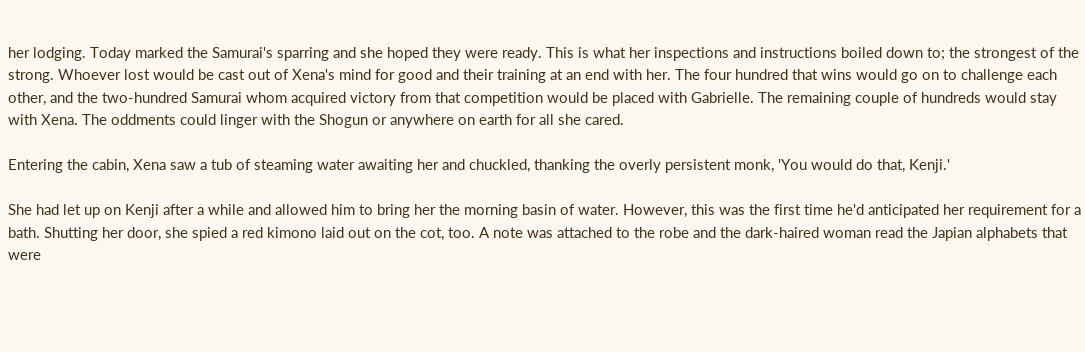her lodging. Today marked the Samurai's sparring and she hoped they were ready. This is what her inspections and instructions boiled down to; the strongest of the strong. Whoever lost would be cast out of Xena's mind for good and their training at an end with her. The four hundred that wins would go on to challenge each other, and the two-hundred Samurai whom acquired victory from that competition would be placed with Gabrielle. The remaining couple of hundreds would stay with Xena. The oddments could linger with the Shogun or anywhere on earth for all she cared.

Entering the cabin, Xena saw a tub of steaming water awaiting her and chuckled, thanking the overly persistent monk, 'You would do that, Kenji.'

She had let up on Kenji after a while and allowed him to bring her the morning basin of water. However, this was the first time he'd anticipated her requirement for a bath. Shutting her door, she spied a red kimono laid out on the cot, too. A note was attached to the robe and the dark-haired woman read the Japian alphabets that were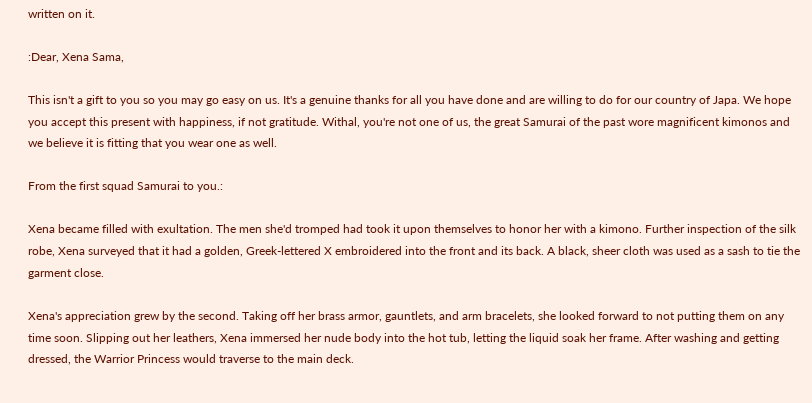written on it.

:Dear, Xena Sama,

This isn't a gift to you so you may go easy on us. It's a genuine thanks for all you have done and are willing to do for our country of Japa. We hope you accept this present with happiness, if not gratitude. Withal, you're not one of us, the great Samurai of the past wore magnificent kimonos and we believe it is fitting that you wear one as well.

From the first squad Samurai to you.:

Xena became filled with exultation. The men she'd tromped had took it upon themselves to honor her with a kimono. Further inspection of the silk robe, Xena surveyed that it had a golden, Greek-lettered X embroidered into the front and its back. A black, sheer cloth was used as a sash to tie the garment close.

Xena's appreciation grew by the second. Taking off her brass armor, gauntlets, and arm bracelets, she looked forward to not putting them on any time soon. Slipping out her leathers, Xena immersed her nude body into the hot tub, letting the liquid soak her frame. After washing and getting dressed, the Warrior Princess would traverse to the main deck.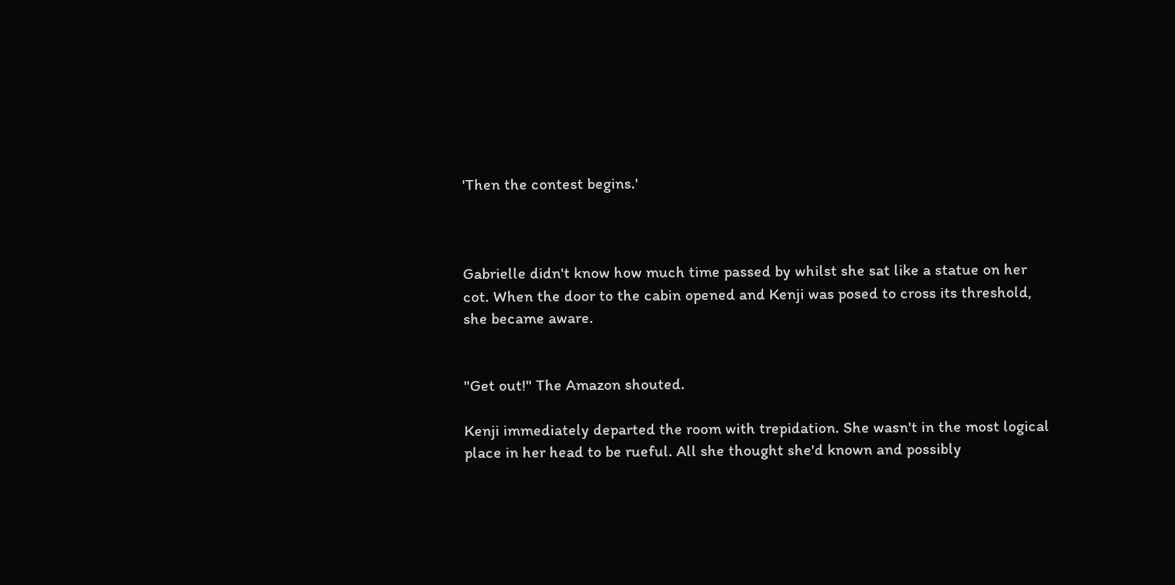'Then the contest begins.'



Gabrielle didn't know how much time passed by whilst she sat like a statue on her cot. When the door to the cabin opened and Kenji was posed to cross its threshold, she became aware.


"Get out!" The Amazon shouted.

Kenji immediately departed the room with trepidation. She wasn't in the most logical place in her head to be rueful. All she thought she'd known and possibly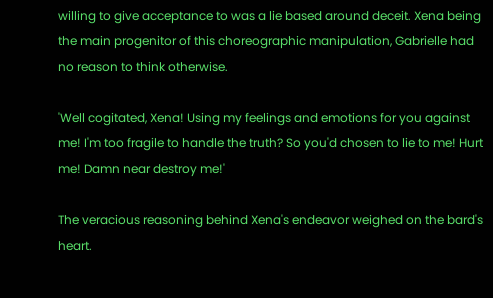willing to give acceptance to was a lie based around deceit. Xena being the main progenitor of this choreographic manipulation, Gabrielle had no reason to think otherwise.

'Well cogitated, Xena! Using my feelings and emotions for you against me! I'm too fragile to handle the truth? So you'd chosen to lie to me! Hurt me! Damn near destroy me!'

The veracious reasoning behind Xena's endeavor weighed on the bard's heart.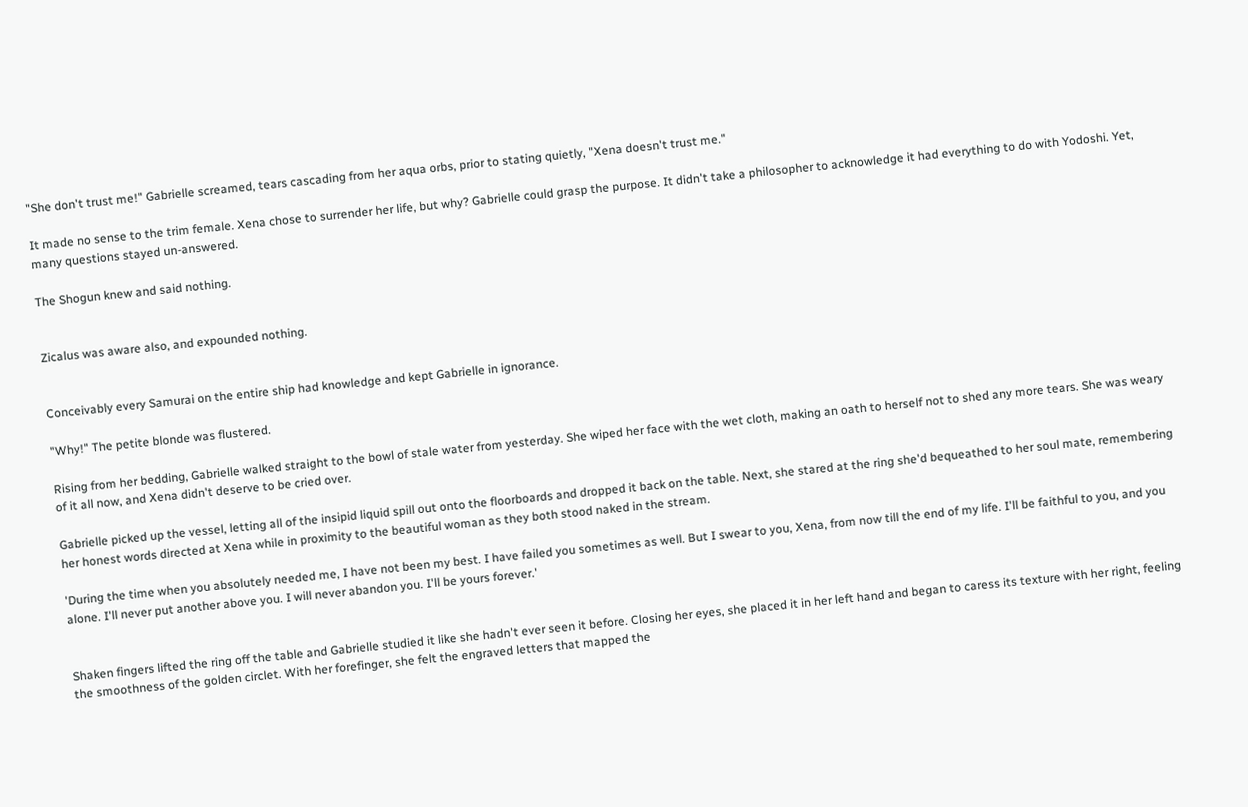"She don't trust me!" Gabrielle screamed, tears cascading from her aqua orbs, prior to stating quietly, "Xena doesn't trust me."

It made no sense to the trim female. Xena chose to surrender her life, but why? Gabrielle could grasp the purpose. It didn't take a philosopher to acknowledge it had everything to do with Yodoshi. Yet, many questions stayed un-answered.

The Shogun knew and said nothing.


Zicalus was aware also, and expounded nothing.


Conceivably every Samurai on the entire ship had knowledge and kept Gabrielle in ignorance.

"Why!" The petite blonde was flustered.

Rising from her bedding, Gabrielle walked straight to the bowl of stale water from yesterday. She wiped her face with the wet cloth, making an oath to herself not to shed any more tears. She was weary of it all now, and Xena didn't deserve to be cried over.

Gabrielle picked up the vessel, letting all of the insipid liquid spill out onto the floorboards and dropped it back on the table. Next, she stared at the ring she'd bequeathed to her soul mate, remembering her honest words directed at Xena while in proximity to the beautiful woman as they both stood naked in the stream.

'During the time when you absolutely needed me, I have not been my best. I have failed you sometimes as well. But I swear to you, Xena, from now till the end of my life. I'll be faithful to you, and you alone. I'll never put another above you. I will never abandon you. I'll be yours forever.'


Shaken fingers lifted the ring off the table and Gabrielle studied it like she hadn't ever seen it before. Closing her eyes, she placed it in her left hand and began to caress its texture with her right, feeling the smoothness of the golden circlet. With her forefinger, she felt the engraved letters that mapped the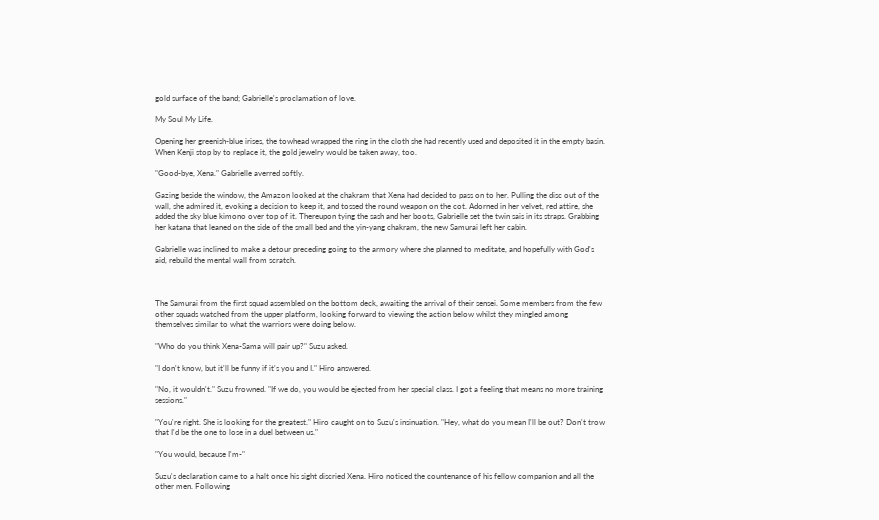gold surface of the band; Gabrielle's proclamation of love.

My Soul My Life.

Opening her greenish-blue irises, the towhead wrapped the ring in the cloth she had recently used and deposited it in the empty basin. When Kenji stop by to replace it, the gold jewelry would be taken away, too.

"Good-bye, Xena." Gabrielle averred softly.

Gazing beside the window, the Amazon looked at the chakram that Xena had decided to pass on to her. Pulling the disc out of the wall, she admired it, evoking a decision to keep it, and tossed the round weapon on the cot. Adorned in her velvet, red attire, she added the sky blue kimono over top of it. Thereupon tying the sash and her boots, Gabrielle set the twin sais in its straps. Grabbing her katana that leaned on the side of the small bed and the yin-yang chakram, the new Samurai left her cabin.

Gabrielle was inclined to make a detour preceding going to the armory where she planned to meditate, and hopefully with God's aid, rebuild the mental wall from scratch.



The Samurai from the first squad assembled on the bottom deck, awaiting the arrival of their sensei. Some members from the few other squads watched from the upper platform, looking forward to viewing the action below whilst they mingled among themselves similar to what the warriors were doing below.

"Who do you think Xena-Sama will pair up?" Suzu asked.

"I don't know, but it'll be funny if it's you and I." Hiro answered.

"No, it wouldn't." Suzu frowned. "If we do, you would be ejected from her special class. I got a feeling that means no more training sessions."

"You're right. She is looking for the greatest." Hiro caught on to Suzu's insinuation. "Hey, what do you mean I'll be out? Don't trow that I'd be the one to lose in a duel between us."

"You would, because I'm-"

Suzu's declaration came to a halt once his sight discried Xena. Hiro noticed the countenance of his fellow companion and all the other men. Following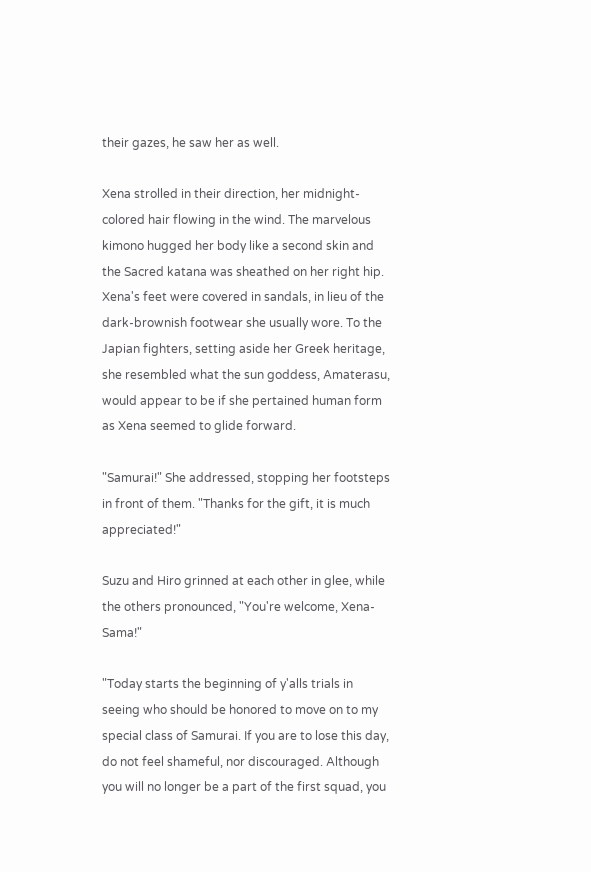their gazes, he saw her as well.

Xena strolled in their direction, her midnight-colored hair flowing in the wind. The marvelous kimono hugged her body like a second skin and the Sacred katana was sheathed on her right hip. Xena's feet were covered in sandals, in lieu of the dark-brownish footwear she usually wore. To the Japian fighters, setting aside her Greek heritage, she resembled what the sun goddess, Amaterasu, would appear to be if she pertained human form as Xena seemed to glide forward.

"Samurai!" She addressed, stopping her footsteps in front of them. "Thanks for the gift, it is much appreciated!"

Suzu and Hiro grinned at each other in glee, while the others pronounced, "You're welcome, Xena-Sama!"

"Today starts the beginning of y'alls trials in seeing who should be honored to move on to my special class of Samurai. If you are to lose this day, do not feel shameful, nor discouraged. Although you will no longer be a part of the first squad, you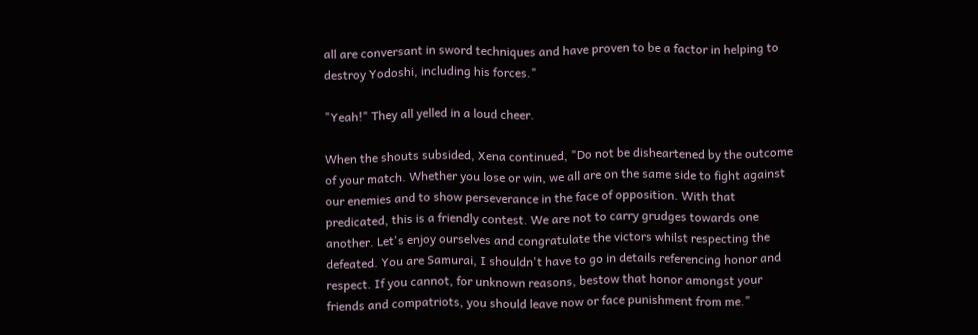all are conversant in sword techniques and have proven to be a factor in helping to destroy Yodoshi, including his forces."

"Yeah!" They all yelled in a loud cheer.

When the shouts subsided, Xena continued, "Do not be disheartened by the outcome of your match. Whether you lose or win, we all are on the same side to fight against our enemies and to show perseverance in the face of opposition. With that predicated, this is a friendly contest. We are not to carry grudges towards one another. Let's enjoy ourselves and congratulate the victors whilst respecting the defeated. You are Samurai, I shouldn't have to go in details referencing honor and respect. If you cannot, for unknown reasons, bestow that honor amongst your friends and compatriots, you should leave now or face punishment from me."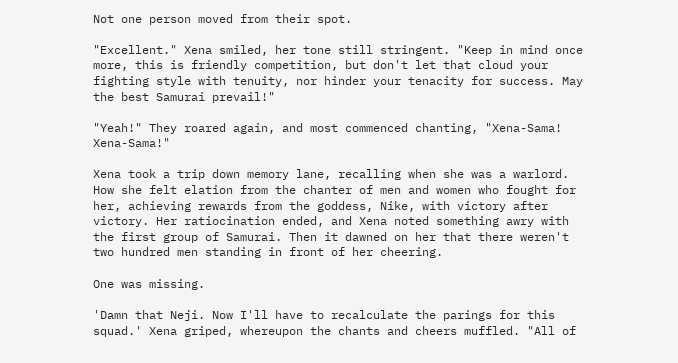Not one person moved from their spot.

"Excellent." Xena smiled, her tone still stringent. "Keep in mind once more, this is friendly competition, but don't let that cloud your fighting style with tenuity, nor hinder your tenacity for success. May the best Samurai prevail!"

"Yeah!" They roared again, and most commenced chanting, "Xena-Sama! Xena-Sama!"

Xena took a trip down memory lane, recalling when she was a warlord. How she felt elation from the chanter of men and women who fought for her, achieving rewards from the goddess, Nike, with victory after victory. Her ratiocination ended, and Xena noted something awry with the first group of Samurai. Then it dawned on her that there weren't two hundred men standing in front of her cheering.

One was missing.

'Damn that Neji. Now I'll have to recalculate the parings for this squad.' Xena griped, whereupon the chants and cheers muffled. "All of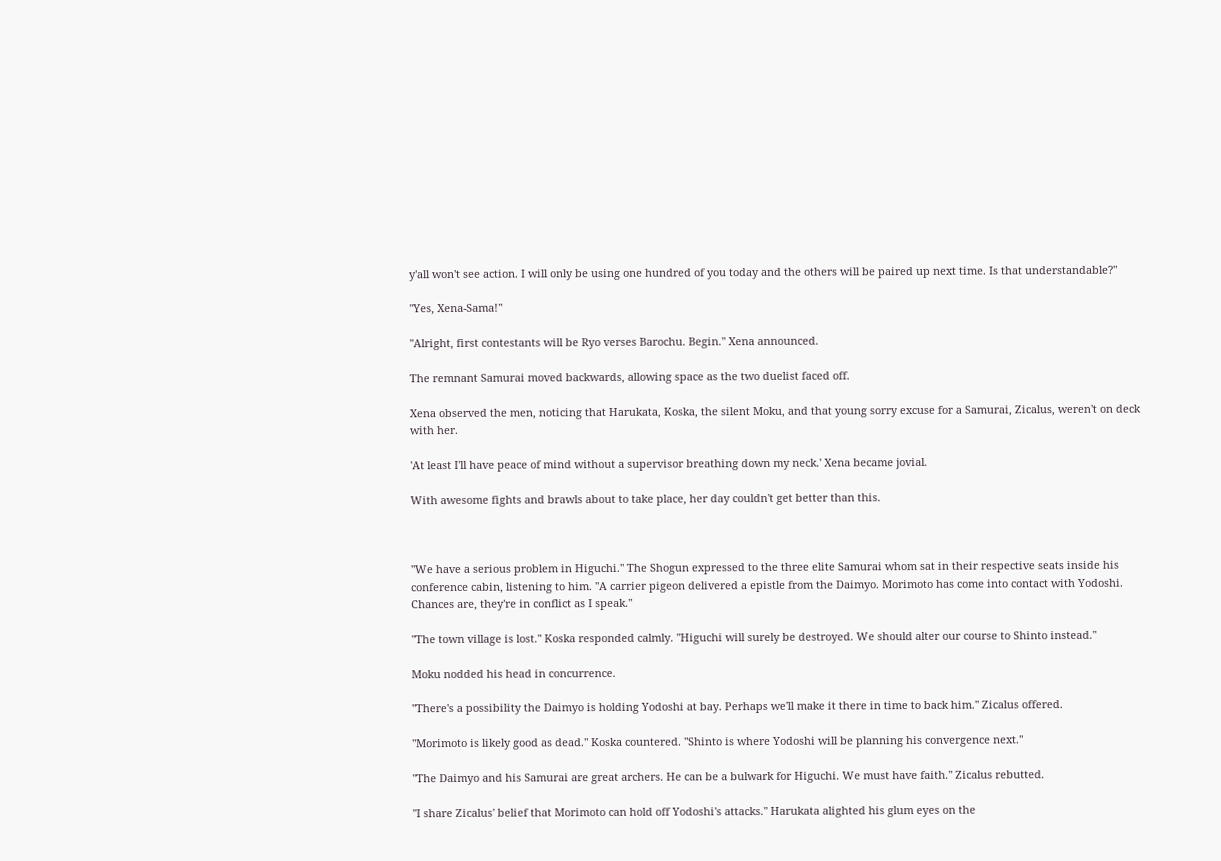y'all won't see action. I will only be using one hundred of you today and the others will be paired up next time. Is that understandable?"

"Yes, Xena-Sama!"

"Alright, first contestants will be Ryo verses Barochu. Begin." Xena announced.

The remnant Samurai moved backwards, allowing space as the two duelist faced off.

Xena observed the men, noticing that Harukata, Koska, the silent Moku, and that young sorry excuse for a Samurai, Zicalus, weren't on deck with her.

'At least I'll have peace of mind without a supervisor breathing down my neck.' Xena became jovial.

With awesome fights and brawls about to take place, her day couldn't get better than this.



"We have a serious problem in Higuchi." The Shogun expressed to the three elite Samurai whom sat in their respective seats inside his conference cabin, listening to him. "A carrier pigeon delivered a epistle from the Daimyo. Morimoto has come into contact with Yodoshi. Chances are, they're in conflict as I speak."

"The town village is lost." Koska responded calmly. "Higuchi will surely be destroyed. We should alter our course to Shinto instead."

Moku nodded his head in concurrence.

"There's a possibility the Daimyo is holding Yodoshi at bay. Perhaps we'll make it there in time to back him." Zicalus offered.

"Morimoto is likely good as dead." Koska countered. "Shinto is where Yodoshi will be planning his convergence next."

"The Daimyo and his Samurai are great archers. He can be a bulwark for Higuchi. We must have faith." Zicalus rebutted.

"I share Zicalus' belief that Morimoto can hold off Yodoshi's attacks." Harukata alighted his glum eyes on the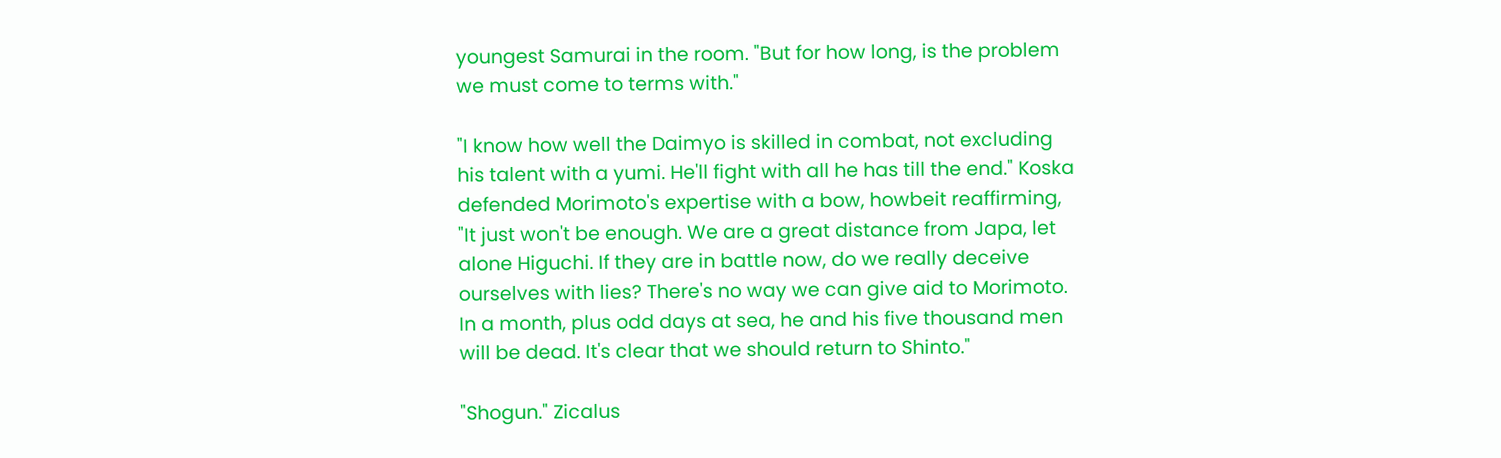youngest Samurai in the room. "But for how long, is the problem we must come to terms with."

"I know how well the Daimyo is skilled in combat, not excluding his talent with a yumi. He'll fight with all he has till the end." Koska defended Morimoto's expertise with a bow, howbeit reaffirming, "It just won't be enough. We are a great distance from Japa, let alone Higuchi. If they are in battle now, do we really deceive ourselves with lies? There's no way we can give aid to Morimoto. In a month, plus odd days at sea, he and his five thousand men will be dead. It's clear that we should return to Shinto."

"Shogun." Zicalus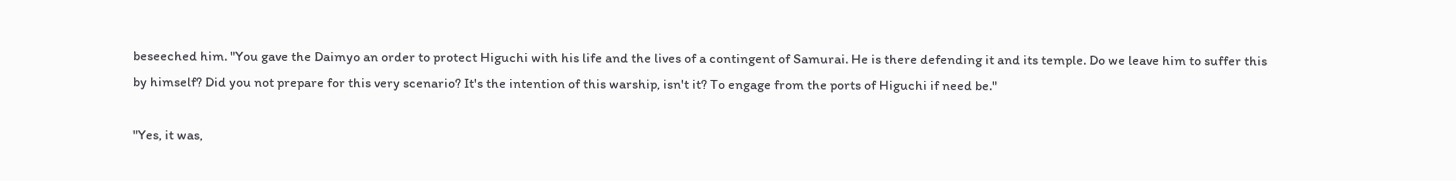beseeched him. "You gave the Daimyo an order to protect Higuchi with his life and the lives of a contingent of Samurai. He is there defending it and its temple. Do we leave him to suffer this by himself? Did you not prepare for this very scenario? It's the intention of this warship, isn't it? To engage from the ports of Higuchi if need be."

"Yes, it was,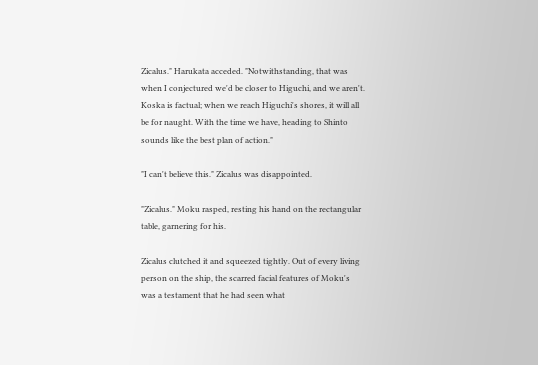Zicalus." Harukata acceded. "Notwithstanding, that was when I conjectured we'd be closer to Higuchi, and we aren't. Koska is factual; when we reach Higuchi's shores, it will all be for naught. With the time we have, heading to Shinto sounds like the best plan of action."

"I can't believe this." Zicalus was disappointed.

"Zicalus." Moku rasped, resting his hand on the rectangular table, garnering for his.

Zicalus clutched it and squeezed tightly. Out of every living person on the ship, the scarred facial features of Moku's was a testament that he had seen what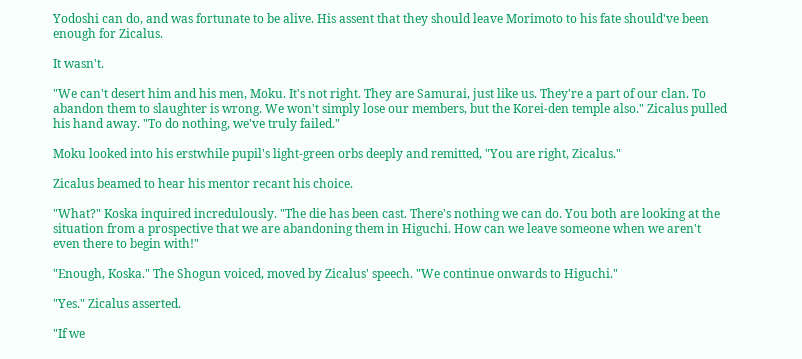Yodoshi can do, and was fortunate to be alive. His assent that they should leave Morimoto to his fate should've been enough for Zicalus.

It wasn't.

"We can't desert him and his men, Moku. It's not right. They are Samurai, just like us. They're a part of our clan. To abandon them to slaughter is wrong. We won't simply lose our members, but the Korei-den temple also." Zicalus pulled his hand away. "To do nothing, we've truly failed."

Moku looked into his erstwhile pupil's light-green orbs deeply and remitted, "You are right, Zicalus."

Zicalus beamed to hear his mentor recant his choice.

"What?" Koska inquired incredulously. "The die has been cast. There's nothing we can do. You both are looking at the situation from a prospective that we are abandoning them in Higuchi. How can we leave someone when we aren't even there to begin with!"

"Enough, Koska." The Shogun voiced, moved by Zicalus' speech. "We continue onwards to Higuchi."

"Yes." Zicalus asserted.

"If we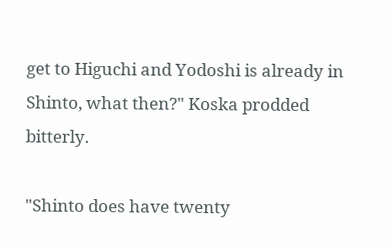get to Higuchi and Yodoshi is already in Shinto, what then?" Koska prodded bitterly.

"Shinto does have twenty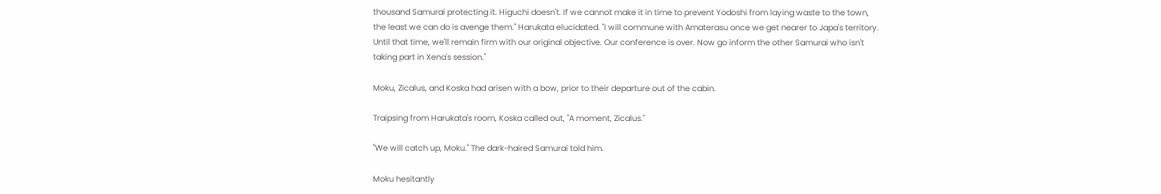thousand Samurai protecting it. Higuchi doesn't. If we cannot make it in time to prevent Yodoshi from laying waste to the town, the least we can do is avenge them." Harukata elucidated. "I will commune with Amaterasu once we get nearer to Japa's territory. Until that time, we'll remain firm with our original objective. Our conference is over. Now go inform the other Samurai who isn't taking part in Xena's session."

Moku, Zicalus, and Koska had arisen with a bow, prior to their departure out of the cabin.

Traipsing from Harukata's room, Koska called out, "A moment, Zicalus."

"We will catch up, Moku." The dark-haired Samurai told him.

Moku hesitantly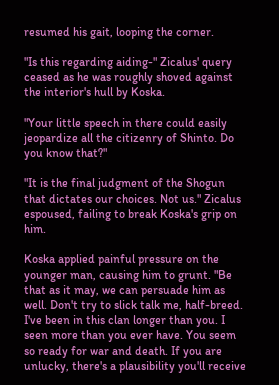resumed his gait, looping the corner.

"Is this regarding aiding-" Zicalus' query ceased as he was roughly shoved against the interior's hull by Koska.

"Your little speech in there could easily jeopardize all the citizenry of Shinto. Do you know that?"

"It is the final judgment of the Shogun that dictates our choices. Not us." Zicalus espoused, failing to break Koska's grip on him.

Koska applied painful pressure on the younger man, causing him to grunt. "Be that as it may, we can persuade him as well. Don't try to slick talk me, half-breed. I've been in this clan longer than you. I seen more than you ever have. You seem so ready for war and death. If you are unlucky, there's a plausibility you'll receive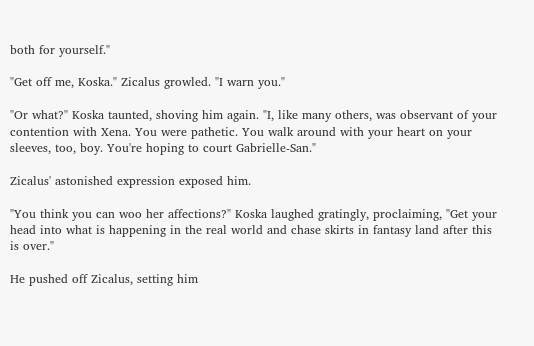both for yourself."

"Get off me, Koska." Zicalus growled. "I warn you."

"Or what?" Koska taunted, shoving him again. "I, like many others, was observant of your contention with Xena. You were pathetic. You walk around with your heart on your sleeves, too, boy. You're hoping to court Gabrielle-San."

Zicalus' astonished expression exposed him.

"You think you can woo her affections?" Koska laughed gratingly, proclaiming, "Get your head into what is happening in the real world and chase skirts in fantasy land after this is over."

He pushed off Zicalus, setting him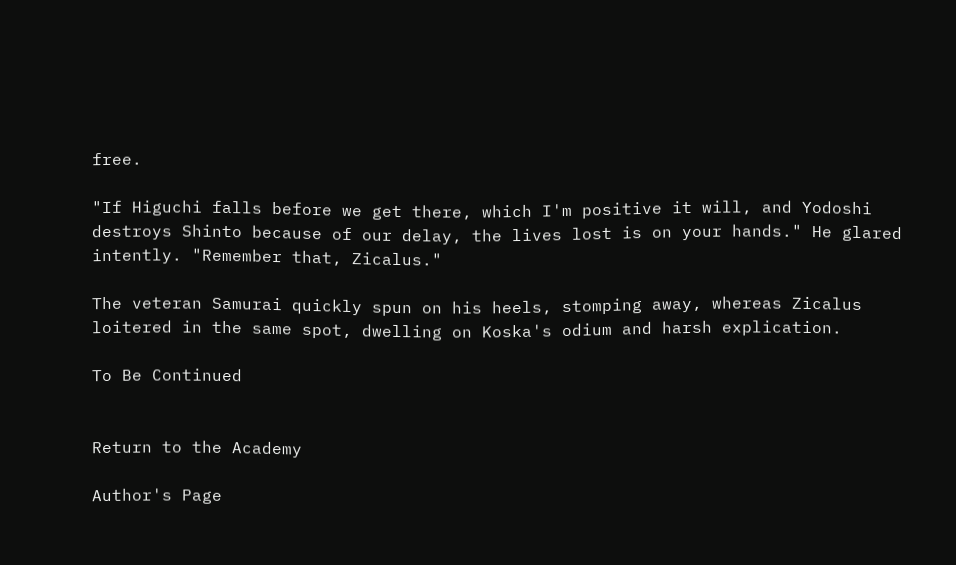free.

"If Higuchi falls before we get there, which I'm positive it will, and Yodoshi destroys Shinto because of our delay, the lives lost is on your hands." He glared intently. "Remember that, Zicalus."

The veteran Samurai quickly spun on his heels, stomping away, whereas Zicalus loitered in the same spot, dwelling on Koska's odium and harsh explication.

To Be Continued


Return to the Academy

Author's Page